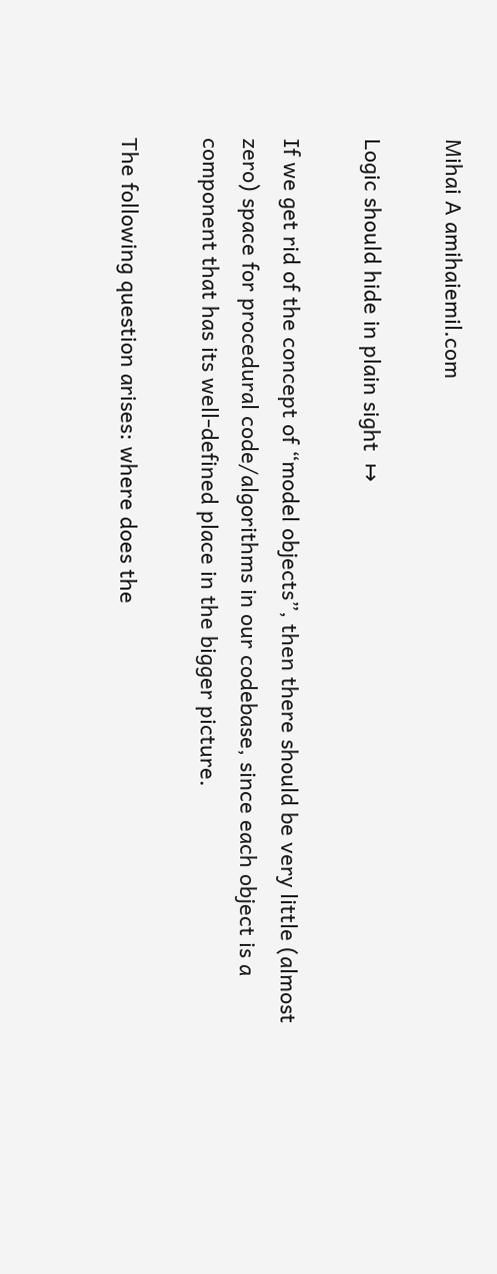Mihai A amihaiemil.com

Logic should hide in plain sight  ↦

If we get rid of the concept of “model objects”, then there should be very little (almost zero) space for procedural code/algorithms in our codebase, since each object is a component that has its well-defined place in the bigger picture.

The following question arises: where does the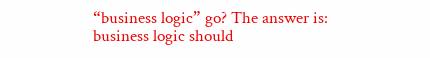“business logic” go? The answer is: business logic should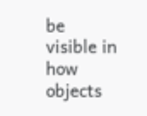be visible in how objects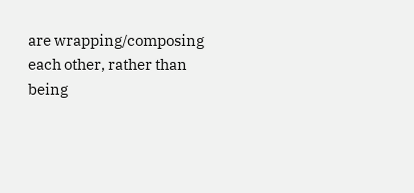are wrapping/composing each other, rather than being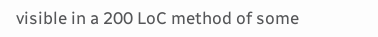visible in a 200 LoC method of some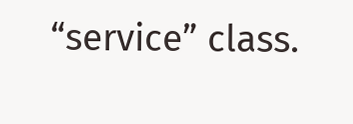“service” class.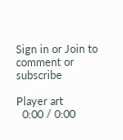Sign in or Join to comment or subscribe

Player art
  0:00 / 0:00